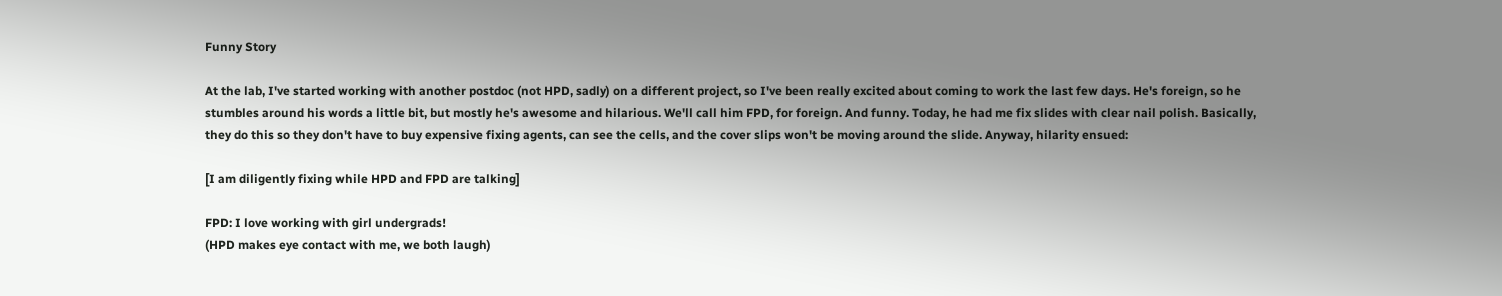Funny Story

At the lab, I've started working with another postdoc (not HPD, sadly) on a different project, so I've been really excited about coming to work the last few days. He's foreign, so he stumbles around his words a little bit, but mostly he's awesome and hilarious. We'll call him FPD, for foreign. And funny. Today, he had me fix slides with clear nail polish. Basically, they do this so they don't have to buy expensive fixing agents, can see the cells, and the cover slips won't be moving around the slide. Anyway, hilarity ensued:

[I am diligently fixing while HPD and FPD are talking]

FPD: I love working with girl undergrads!
(HPD makes eye contact with me, we both laugh)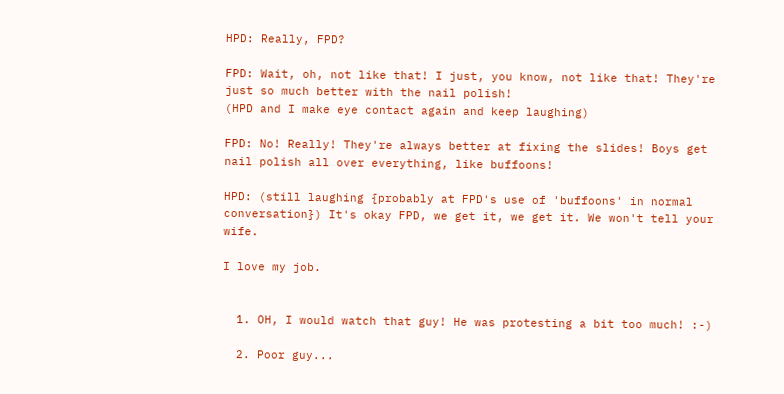HPD: Really, FPD?

FPD: Wait, oh, not like that! I just, you know, not like that! They're just so much better with the nail polish!
(HPD and I make eye contact again and keep laughing)

FPD: No! Really! They're always better at fixing the slides! Boys get nail polish all over everything, like buffoons!

HPD: (still laughing {probably at FPD's use of 'buffoons' in normal conversation}) It's okay FPD, we get it, we get it. We won't tell your wife.

I love my job.


  1. OH, I would watch that guy! He was protesting a bit too much! :-)

  2. Poor guy...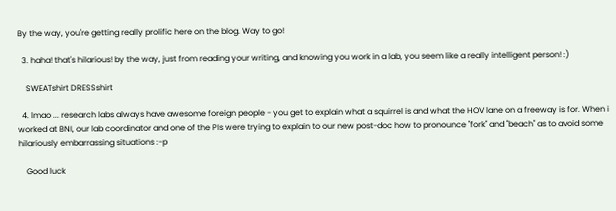By the way, you're getting really prolific here on the blog. Way to go!

  3. haha! that's hilarious! by the way, just from reading your writing, and knowing you work in a lab, you seem like a really intelligent person! :)

    SWEATshirt DRESSshirt

  4. lmao ... research labs always have awesome foreign people - you get to explain what a squirrel is and what the HOV lane on a freeway is for. When i worked at BNI, our lab coordinator and one of the PIs were trying to explain to our new post-doc how to pronounce "fork" and "beach" as to avoid some hilariously embarrassing situations :-p

    Good luck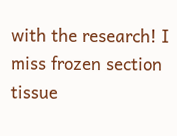with the research! I miss frozen section tissue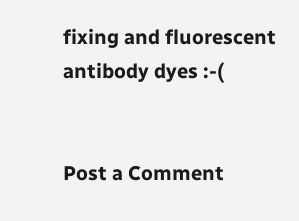fixing and fluorescent antibody dyes :-(


Post a Comment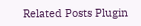Related Posts Plugin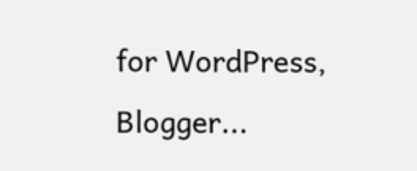for WordPress, Blogger...